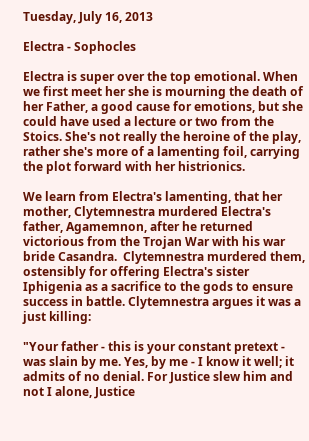Tuesday, July 16, 2013

Electra - Sophocles

Electra is super over the top emotional. When we first meet her she is mourning the death of her Father, a good cause for emotions, but she could have used a lecture or two from the Stoics. She's not really the heroine of the play, rather she's more of a lamenting foil, carrying the plot forward with her histrionics.

We learn from Electra's lamenting, that her mother, Clytemnestra murdered Electra's father, Agamemnon, after he returned victorious from the Trojan War with his war bride Casandra.  Clytemnestra murdered them, ostensibly for offering Electra's sister Iphigenia as a sacrifice to the gods to ensure success in battle. Clytemnestra argues it was a just killing:

"Your father - this is your constant pretext - was slain by me. Yes, by me - I know it well; it admits of no denial. For Justice slew him and not I alone, Justice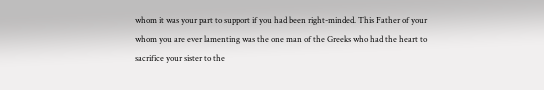whom it was your part to support if you had been right-minded. This Father of your whom you are ever lamenting was the one man of the Greeks who had the heart to sacrifice your sister to the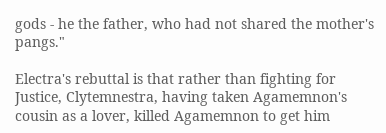gods - he the father, who had not shared the mother's pangs."

Electra's rebuttal is that rather than fighting for Justice, Clytemnestra, having taken Agamemnon's cousin as a lover, killed Agamemnon to get him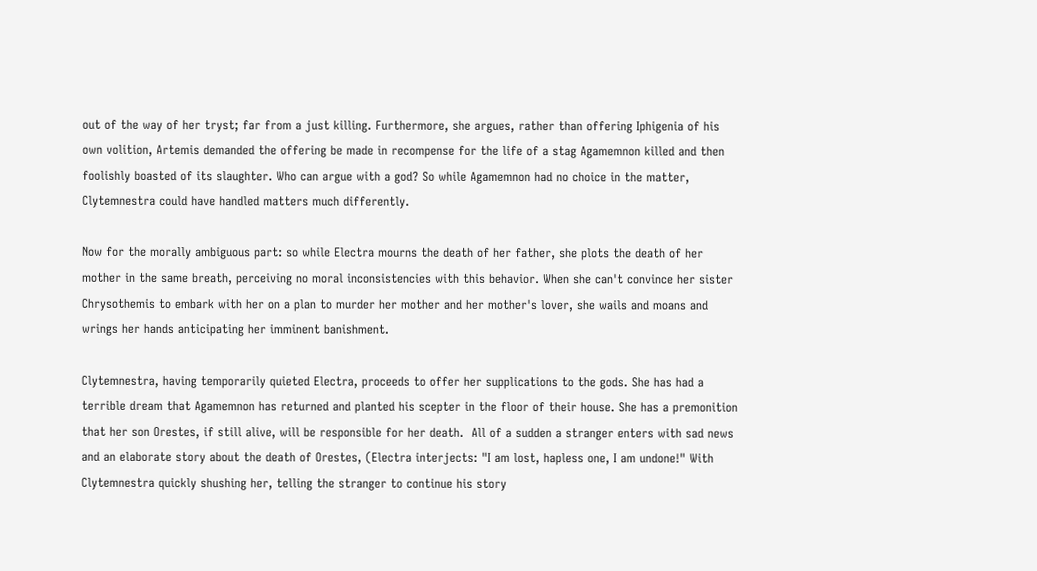out of the way of her tryst; far from a just killing. Furthermore, she argues, rather than offering Iphigenia of his own volition, Artemis demanded the offering be made in recompense for the life of a stag Agamemnon killed and then foolishly boasted of its slaughter. Who can argue with a god? So while Agamemnon had no choice in the matter, Clytemnestra could have handled matters much differently.

Now for the morally ambiguous part: so while Electra mourns the death of her father, she plots the death of her mother in the same breath, perceiving no moral inconsistencies with this behavior. When she can't convince her sister Chrysothemis to embark with her on a plan to murder her mother and her mother's lover, she wails and moans and wrings her hands anticipating her imminent banishment.

Clytemnestra, having temporarily quieted Electra, proceeds to offer her supplications to the gods. She has had a terrible dream that Agamemnon has returned and planted his scepter in the floor of their house. She has a premonition that her son Orestes, if still alive, will be responsible for her death.  All of a sudden a stranger enters with sad news and an elaborate story about the death of Orestes, (Electra interjects: "I am lost, hapless one, I am undone!" With Clytemnestra quickly shushing her, telling the stranger to continue his story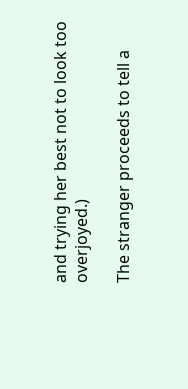and trying her best not to look too overjoyed.)

The stranger proceeds to tell a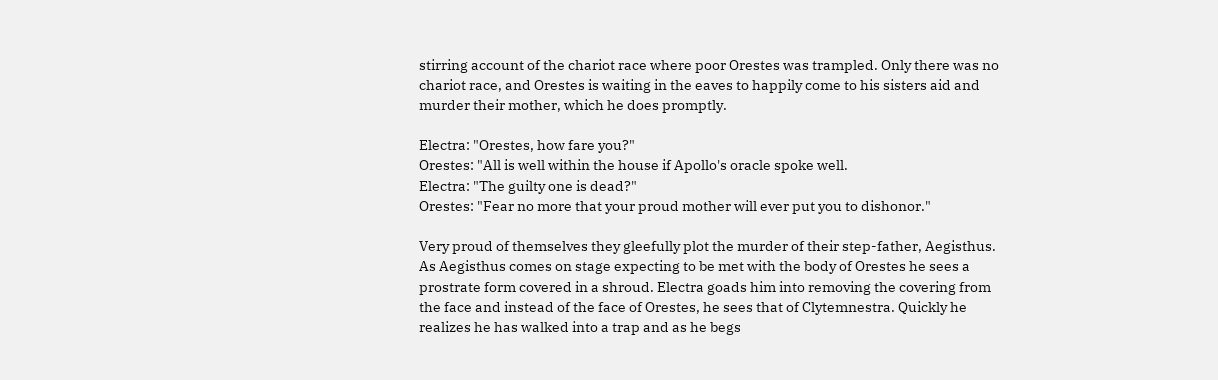stirring account of the chariot race where poor Orestes was trampled. Only there was no chariot race, and Orestes is waiting in the eaves to happily come to his sisters aid and murder their mother, which he does promptly.

Electra: "Orestes, how fare you?"
Orestes: "All is well within the house if Apollo's oracle spoke well.
Electra: "The guilty one is dead?"
Orestes: "Fear no more that your proud mother will ever put you to dishonor."

Very proud of themselves they gleefully plot the murder of their step-father, Aegisthus.  As Aegisthus comes on stage expecting to be met with the body of Orestes he sees a prostrate form covered in a shroud. Electra goads him into removing the covering from the face and instead of the face of Orestes, he sees that of Clytemnestra. Quickly he realizes he has walked into a trap and as he begs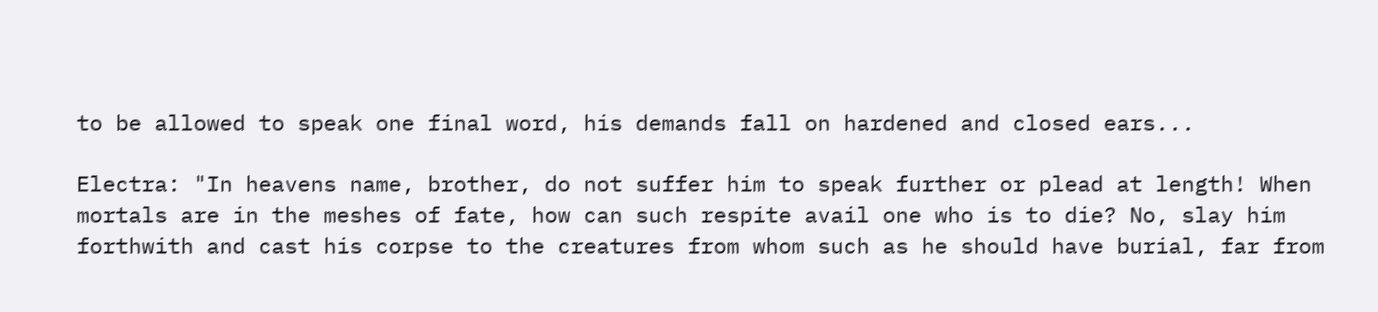to be allowed to speak one final word, his demands fall on hardened and closed ears...

Electra: "In heavens name, brother, do not suffer him to speak further or plead at length! When mortals are in the meshes of fate, how can such respite avail one who is to die? No, slay him forthwith and cast his corpse to the creatures from whom such as he should have burial, far from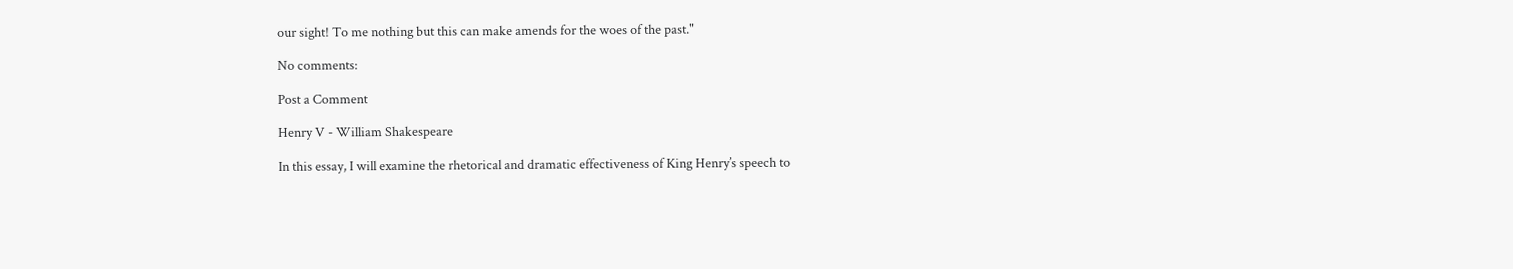our sight! To me nothing but this can make amends for the woes of the past."

No comments:

Post a Comment

Henry V - William Shakespeare

In this essay, I will examine the rhetorical and dramatic effectiveness of King Henry’s speech to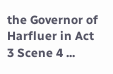the Governor of Harfluer in Act 3 Scene 4 ...